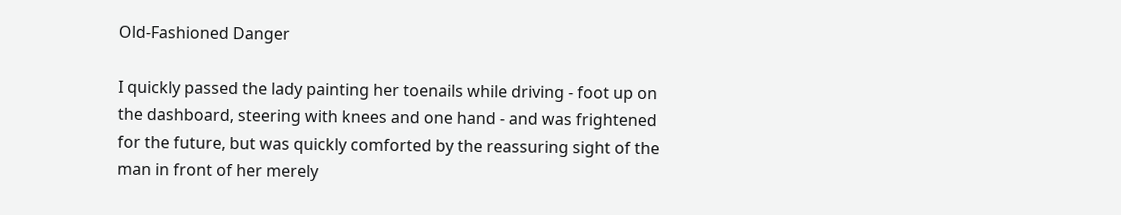Old-Fashioned Danger

I quickly passed the lady painting her toenails while driving - foot up on the dashboard, steering with knees and one hand - and was frightened for the future, but was quickly comforted by the reassuring sight of the man in front of her merely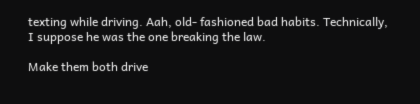texting while driving. Aah, old- fashioned bad habits. Technically, I suppose he was the one breaking the law.

Make them both drive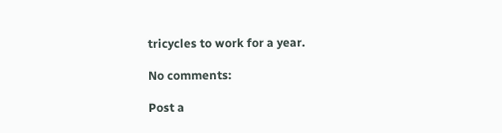tricycles to work for a year.

No comments:

Post a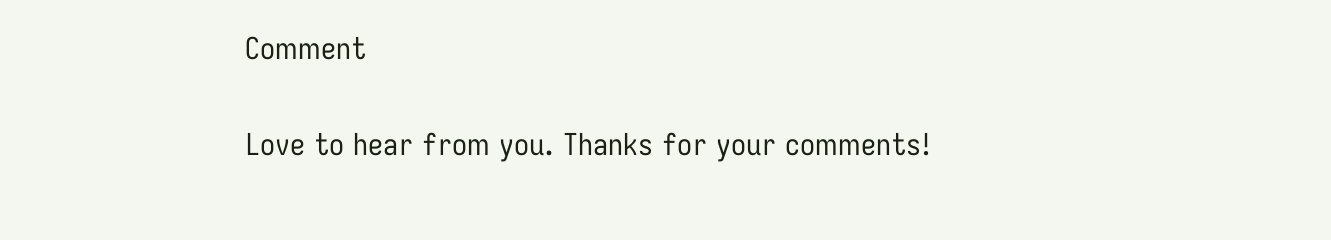Comment

Love to hear from you. Thanks for your comments!